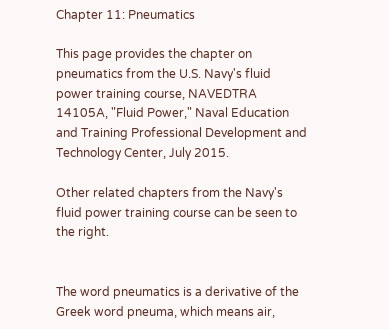Chapter 11: Pneumatics

This page provides the chapter on pneumatics from the U.S. Navy's fluid power training course, NAVEDTRA 14105A, "Fluid Power," Naval Education and Training Professional Development and Technology Center, July 2015.

Other related chapters from the Navy's fluid power training course can be seen to the right.


The word pneumatics is a derivative of the Greek word pneuma, which means air,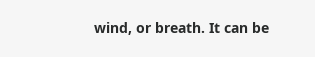wind, or breath. It can be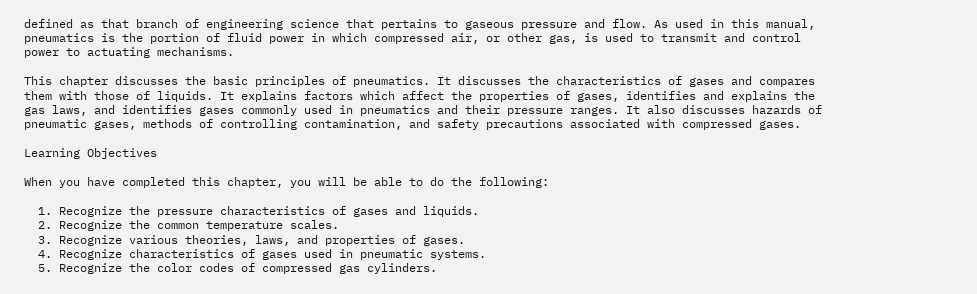defined as that branch of engineering science that pertains to gaseous pressure and flow. As used in this manual, pneumatics is the portion of fluid power in which compressed air, or other gas, is used to transmit and control power to actuating mechanisms.

This chapter discusses the basic principles of pneumatics. It discusses the characteristics of gases and compares them with those of liquids. It explains factors which affect the properties of gases, identifies and explains the gas laws, and identifies gases commonly used in pneumatics and their pressure ranges. It also discusses hazards of pneumatic gases, methods of controlling contamination, and safety precautions associated with compressed gases.

Learning Objectives

When you have completed this chapter, you will be able to do the following:

  1. Recognize the pressure characteristics of gases and liquids.
  2. Recognize the common temperature scales.
  3. Recognize various theories, laws, and properties of gases.
  4. Recognize characteristics of gases used in pneumatic systems.
  5. Recognize the color codes of compressed gas cylinders.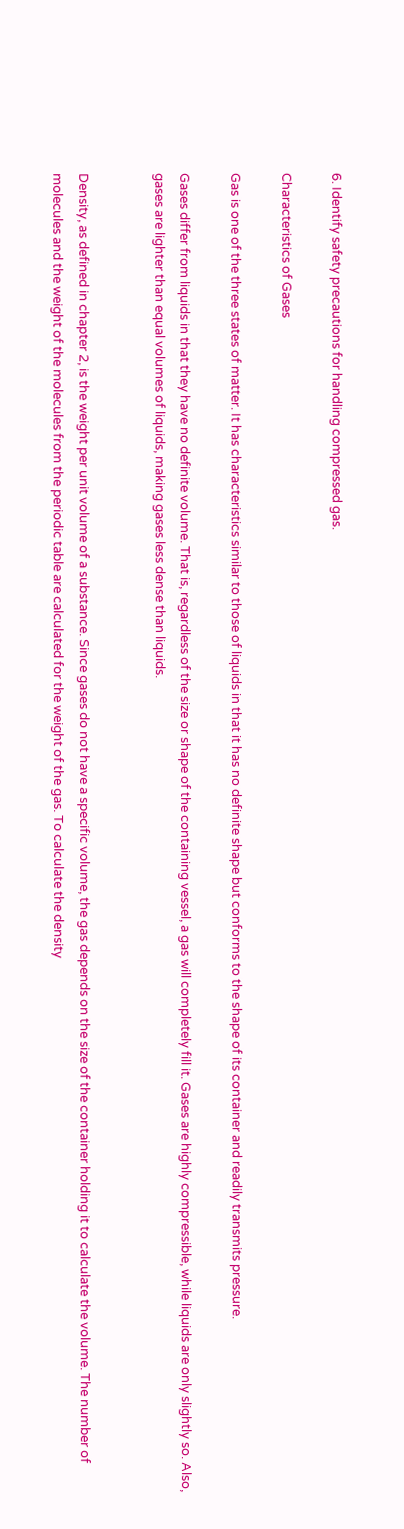6. Identify safety precautions for handling compressed gas.

Characteristics of Gases

Gas is one of the three states of matter. It has characteristics similar to those of liquids in that it has no definite shape but conforms to the shape of its container and readily transmits pressure.

Gases differ from liquids in that they have no definite volume. That is, regardless of the size or shape of the containing vessel, a gas will completely fill it. Gases are highly compressible, while liquids are only slightly so. Also, gases are lighter than equal volumes of liquids, making gases less dense than liquids.


Density, as defined in chapter 2, is the weight per unit volume of a substance. Since gases do not have a specific volume, the gas depends on the size of the container holding it to calculate the volume. The number of molecules and the weight of the molecules from the periodic table are calculated for the weight of the gas. To calculate the density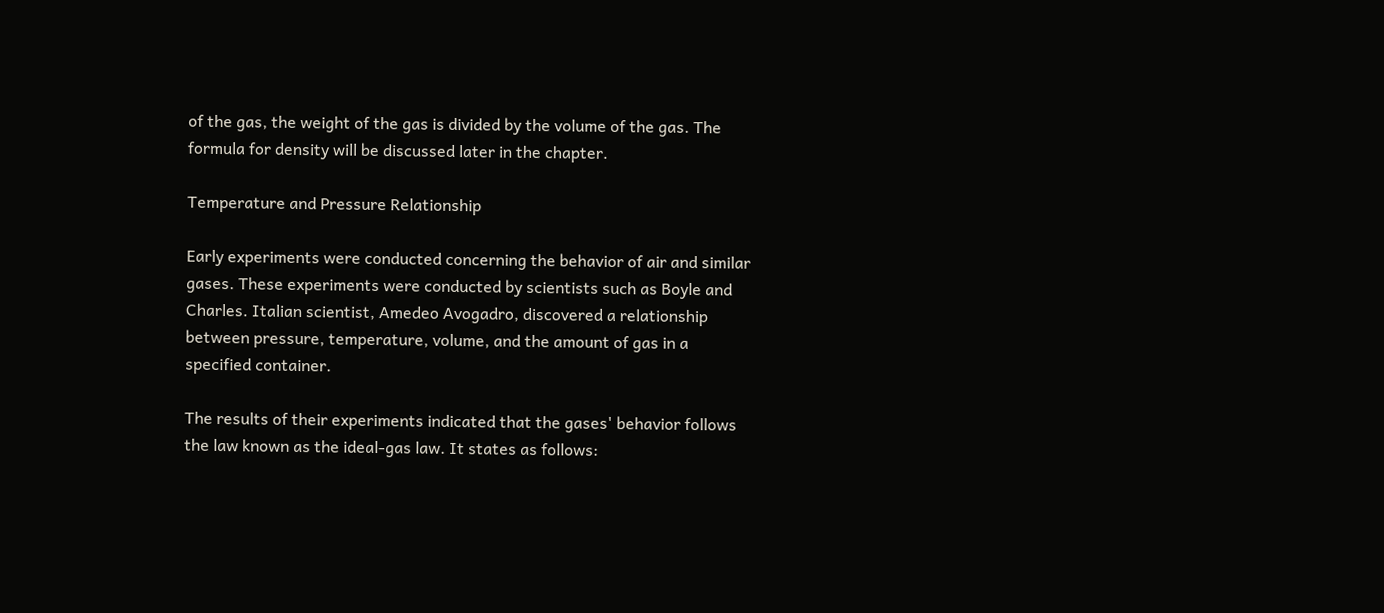of the gas, the weight of the gas is divided by the volume of the gas. The formula for density will be discussed later in the chapter.

Temperature and Pressure Relationship

Early experiments were conducted concerning the behavior of air and similar gases. These experiments were conducted by scientists such as Boyle and Charles. Italian scientist, Amedeo Avogadro, discovered a relationship between pressure, temperature, volume, and the amount of gas in a specified container.

The results of their experiments indicated that the gases' behavior follows the law known as the ideal-gas law. It states as follows: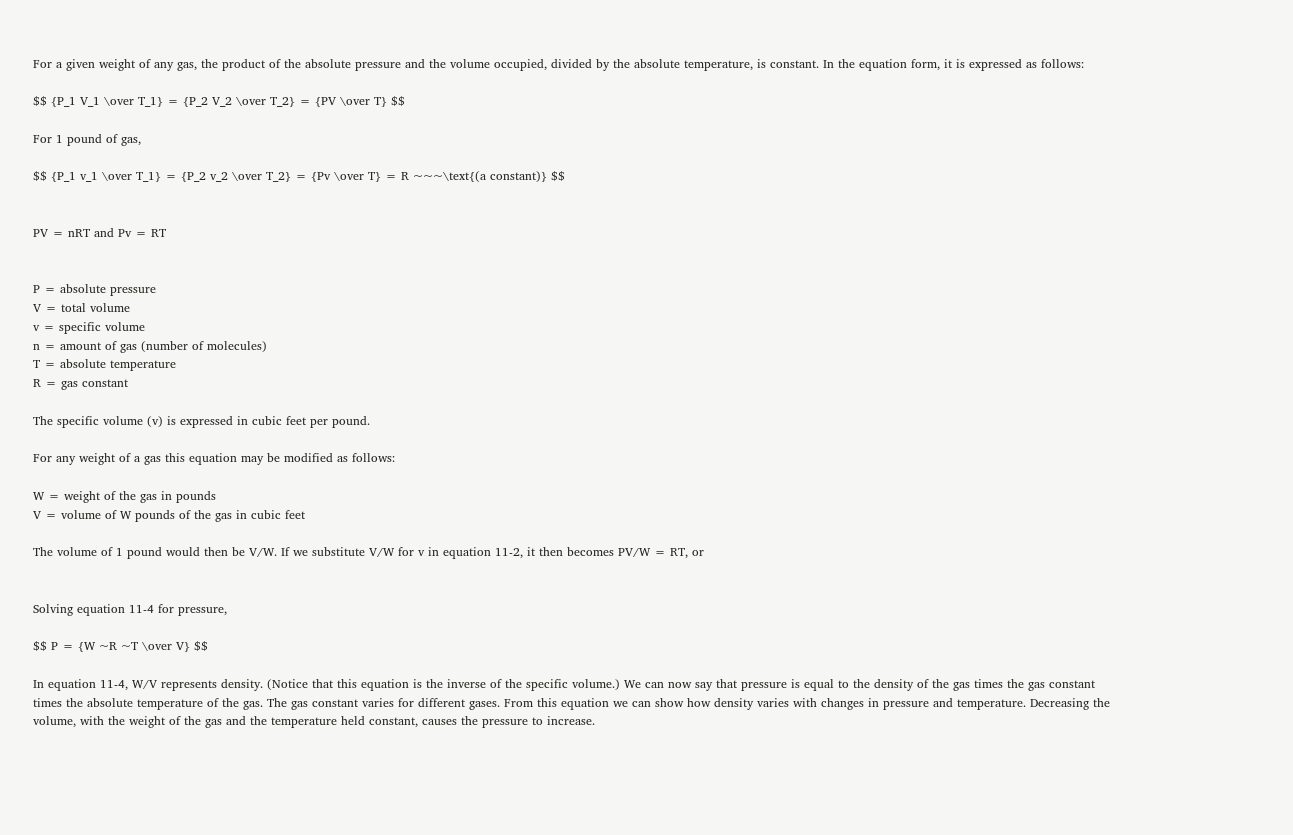For a given weight of any gas, the product of the absolute pressure and the volume occupied, divided by the absolute temperature, is constant. In the equation form, it is expressed as follows:

$$ {P_1 V_1 \over T_1} = {P_2 V_2 \over T_2} = {PV \over T} $$

For 1 pound of gas,

$$ {P_1 v_1 \over T_1} = {P_2 v_2 \over T_2} = {Pv \over T} = R ~~~\text{(a constant)} $$


PV = nRT and Pv = RT


P = absolute pressure
V = total volume
v = specific volume
n = amount of gas (number of molecules)
T = absolute temperature
R = gas constant

The specific volume (v) is expressed in cubic feet per pound.

For any weight of a gas this equation may be modified as follows:

W = weight of the gas in pounds
V = volume of W pounds of the gas in cubic feet

The volume of 1 pound would then be V/W. If we substitute V/W for v in equation 11-2, it then becomes PV/W = RT, or


Solving equation 11-4 for pressure,

$$ P = {W ~R ~T \over V} $$

In equation 11-4, W/V represents density. (Notice that this equation is the inverse of the specific volume.) We can now say that pressure is equal to the density of the gas times the gas constant times the absolute temperature of the gas. The gas constant varies for different gases. From this equation we can show how density varies with changes in pressure and temperature. Decreasing the volume, with the weight of the gas and the temperature held constant, causes the pressure to increase.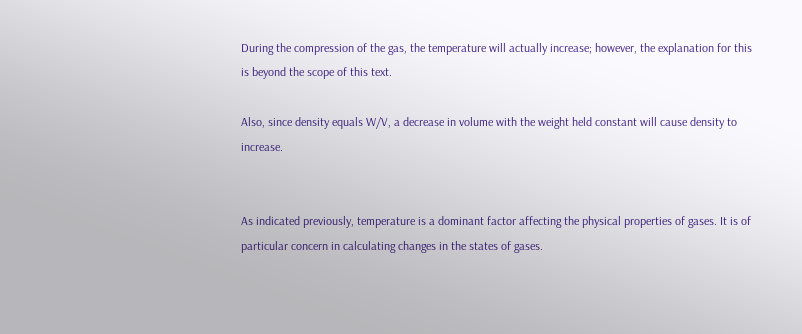During the compression of the gas, the temperature will actually increase; however, the explanation for this is beyond the scope of this text.

Also, since density equals W/V, a decrease in volume with the weight held constant will cause density to increase.


As indicated previously, temperature is a dominant factor affecting the physical properties of gases. It is of particular concern in calculating changes in the states of gases.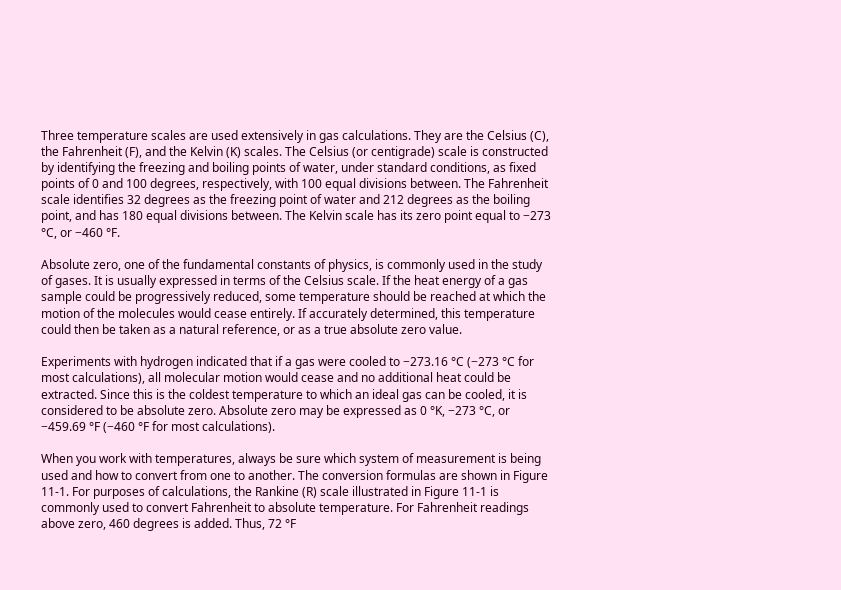Three temperature scales are used extensively in gas calculations. They are the Celsius (C), the Fahrenheit (F), and the Kelvin (K) scales. The Celsius (or centigrade) scale is constructed by identifying the freezing and boiling points of water, under standard conditions, as fixed points of 0 and 100 degrees, respectively, with 100 equal divisions between. The Fahrenheit scale identifies 32 degrees as the freezing point of water and 212 degrees as the boiling point, and has 180 equal divisions between. The Kelvin scale has its zero point equal to −273 °C, or −460 °F.

Absolute zero, one of the fundamental constants of physics, is commonly used in the study of gases. It is usually expressed in terms of the Celsius scale. If the heat energy of a gas sample could be progressively reduced, some temperature should be reached at which the motion of the molecules would cease entirely. If accurately determined, this temperature could then be taken as a natural reference, or as a true absolute zero value.

Experiments with hydrogen indicated that if a gas were cooled to −273.16 °C (−273 °C for most calculations), all molecular motion would cease and no additional heat could be extracted. Since this is the coldest temperature to which an ideal gas can be cooled, it is considered to be absolute zero. Absolute zero may be expressed as 0 °K, −273 °C, or −459.69 °F (−460 °F for most calculations).

When you work with temperatures, always be sure which system of measurement is being used and how to convert from one to another. The conversion formulas are shown in Figure 11-1. For purposes of calculations, the Rankine (R) scale illustrated in Figure 11-1 is commonly used to convert Fahrenheit to absolute temperature. For Fahrenheit readings above zero, 460 degrees is added. Thus, 72 °F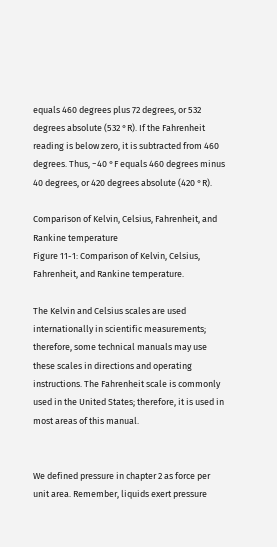equals 460 degrees plus 72 degrees, or 532 degrees absolute (532 °R). If the Fahrenheit reading is below zero, it is subtracted from 460 degrees. Thus, −40 °F equals 460 degrees minus 40 degrees, or 420 degrees absolute (420 °R).

Comparison of Kelvin, Celsius, Fahrenheit, and Rankine temperature
Figure 11-1: Comparison of Kelvin, Celsius, Fahrenheit, and Rankine temperature.

The Kelvin and Celsius scales are used internationally in scientific measurements; therefore, some technical manuals may use these scales in directions and operating instructions. The Fahrenheit scale is commonly used in the United States; therefore, it is used in most areas of this manual.


We defined pressure in chapter 2 as force per unit area. Remember, liquids exert pressure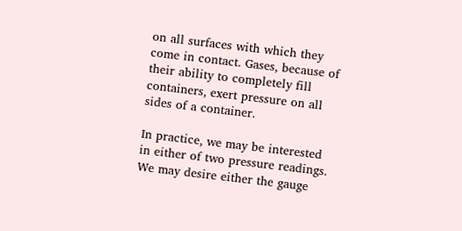on all surfaces with which they come in contact. Gases, because of their ability to completely fill containers, exert pressure on all sides of a container.

In practice, we may be interested in either of two pressure readings. We may desire either the gauge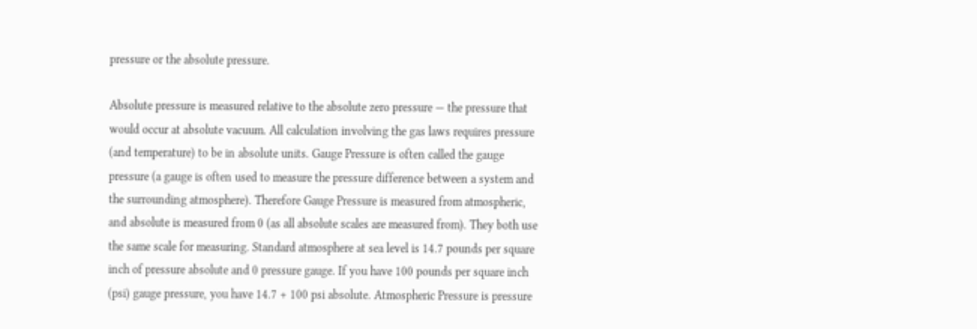pressure or the absolute pressure.

Absolute pressure is measured relative to the absolute zero pressure — the pressure that would occur at absolute vacuum. All calculation involving the gas laws requires pressure (and temperature) to be in absolute units. Gauge Pressure is often called the gauge pressure (a gauge is often used to measure the pressure difference between a system and the surrounding atmosphere). Therefore Gauge Pressure is measured from atmospheric, and absolute is measured from 0 (as all absolute scales are measured from). They both use the same scale for measuring. Standard atmosphere at sea level is 14.7 pounds per square inch of pressure absolute and 0 pressure gauge. If you have 100 pounds per square inch (psi) gauge pressure, you have 14.7 + 100 psi absolute. Atmospheric Pressure is pressure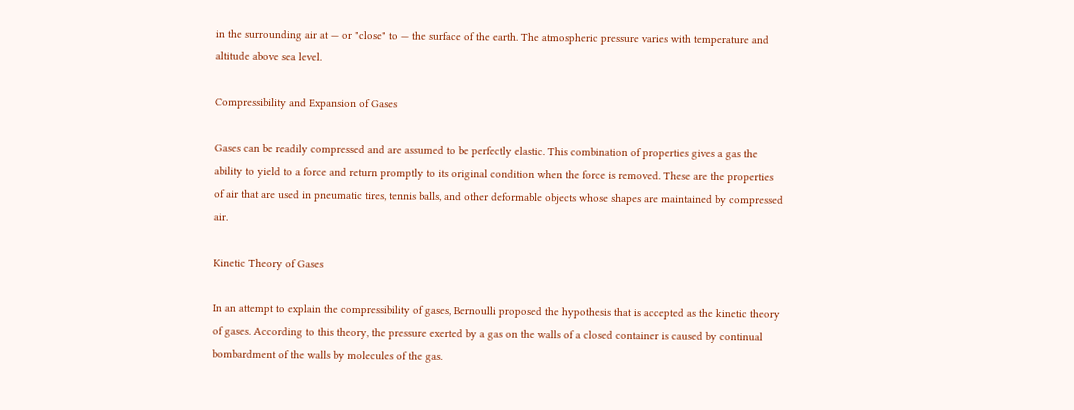in the surrounding air at — or "close" to — the surface of the earth. The atmospheric pressure varies with temperature and altitude above sea level.

Compressibility and Expansion of Gases

Gases can be readily compressed and are assumed to be perfectly elastic. This combination of properties gives a gas the ability to yield to a force and return promptly to its original condition when the force is removed. These are the properties of air that are used in pneumatic tires, tennis balls, and other deformable objects whose shapes are maintained by compressed air.

Kinetic Theory of Gases

In an attempt to explain the compressibility of gases, Bernoulli proposed the hypothesis that is accepted as the kinetic theory of gases. According to this theory, the pressure exerted by a gas on the walls of a closed container is caused by continual bombardment of the walls by molecules of the gas.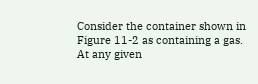Consider the container shown in Figure 11-2 as containing a gas. At any given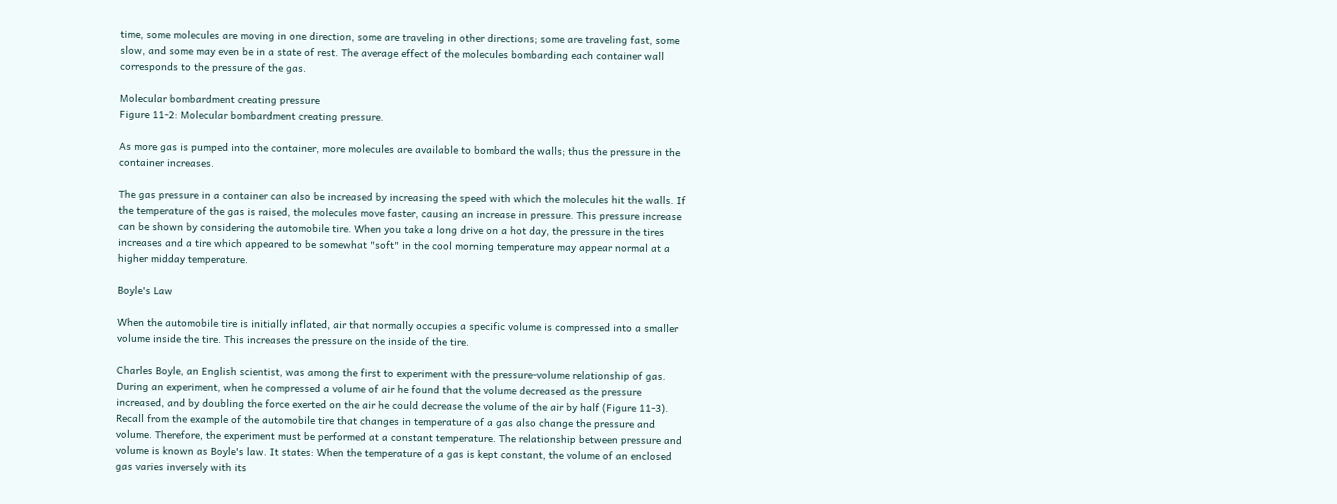time, some molecules are moving in one direction, some are traveling in other directions; some are traveling fast, some slow, and some may even be in a state of rest. The average effect of the molecules bombarding each container wall corresponds to the pressure of the gas.

Molecular bombardment creating pressure
Figure 11-2: Molecular bombardment creating pressure.

As more gas is pumped into the container, more molecules are available to bombard the walls; thus the pressure in the container increases.

The gas pressure in a container can also be increased by increasing the speed with which the molecules hit the walls. If the temperature of the gas is raised, the molecules move faster, causing an increase in pressure. This pressure increase can be shown by considering the automobile tire. When you take a long drive on a hot day, the pressure in the tires increases and a tire which appeared to be somewhat "soft" in the cool morning temperature may appear normal at a higher midday temperature.

Boyle's Law

When the automobile tire is initially inflated, air that normally occupies a specific volume is compressed into a smaller volume inside the tire. This increases the pressure on the inside of the tire.

Charles Boyle, an English scientist, was among the first to experiment with the pressure-volume relationship of gas. During an experiment, when he compressed a volume of air he found that the volume decreased as the pressure increased, and by doubling the force exerted on the air he could decrease the volume of the air by half (Figure 11-3). Recall from the example of the automobile tire that changes in temperature of a gas also change the pressure and volume. Therefore, the experiment must be performed at a constant temperature. The relationship between pressure and volume is known as Boyle's law. It states: When the temperature of a gas is kept constant, the volume of an enclosed gas varies inversely with its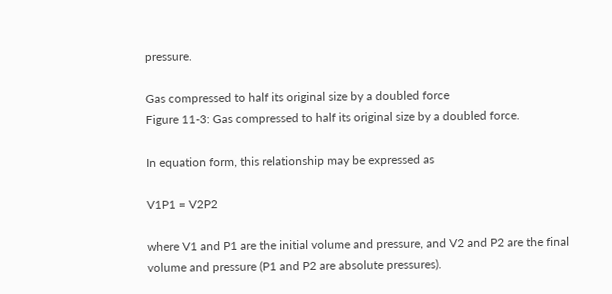pressure.

Gas compressed to half its original size by a doubled force
Figure 11-3: Gas compressed to half its original size by a doubled force.

In equation form, this relationship may be expressed as

V1P1 = V2P2

where V1 and P1 are the initial volume and pressure, and V2 and P2 are the final volume and pressure (P1 and P2 are absolute pressures).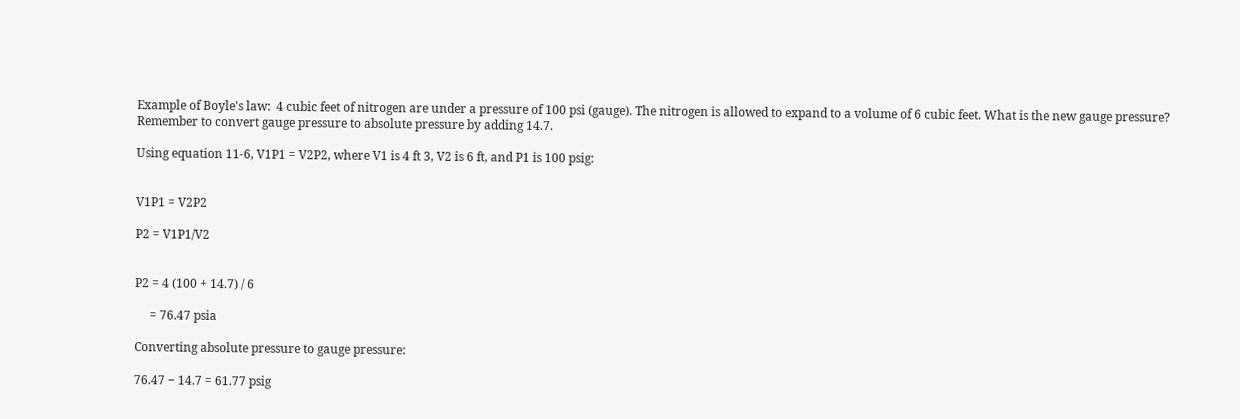Example of Boyle's law:  4 cubic feet of nitrogen are under a pressure of 100 psi (gauge). The nitrogen is allowed to expand to a volume of 6 cubic feet. What is the new gauge pressure? Remember to convert gauge pressure to absolute pressure by adding 14.7.

Using equation 11-6, V1P1 = V2P2, where V1 is 4 ft 3, V2 is 6 ft, and P1 is 100 psig:


V1P1 = V2P2

P2 = V1P1/V2


P2 = 4 (100 + 14.7) / 6

     = 76.47 psia

Converting absolute pressure to gauge pressure:

76.47 − 14.7 = 61.77 psig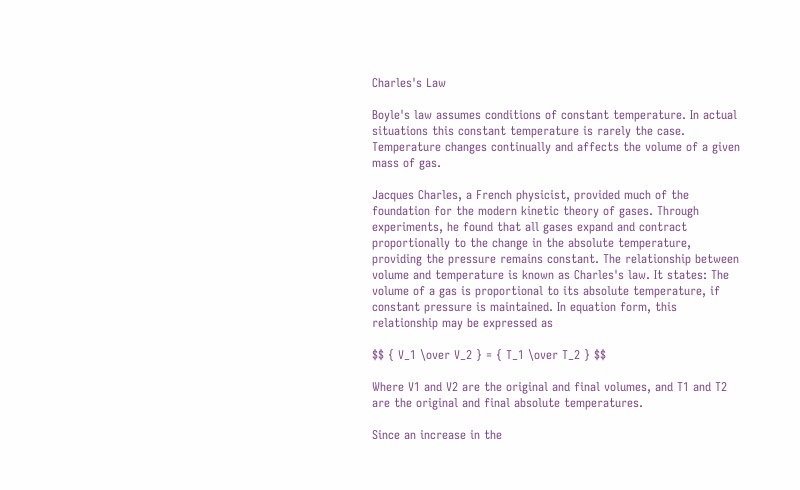Charles's Law

Boyle's law assumes conditions of constant temperature. In actual situations this constant temperature is rarely the case. Temperature changes continually and affects the volume of a given mass of gas.

Jacques Charles, a French physicist, provided much of the foundation for the modern kinetic theory of gases. Through experiments, he found that all gases expand and contract proportionally to the change in the absolute temperature, providing the pressure remains constant. The relationship between volume and temperature is known as Charles's law. It states: The volume of a gas is proportional to its absolute temperature, if constant pressure is maintained. In equation form, this relationship may be expressed as

$$ { V_1 \over V_2 } = { T_1 \over T_2 } $$

Where V1 and V2 are the original and final volumes, and T1 and T2 are the original and final absolute temperatures.

Since an increase in the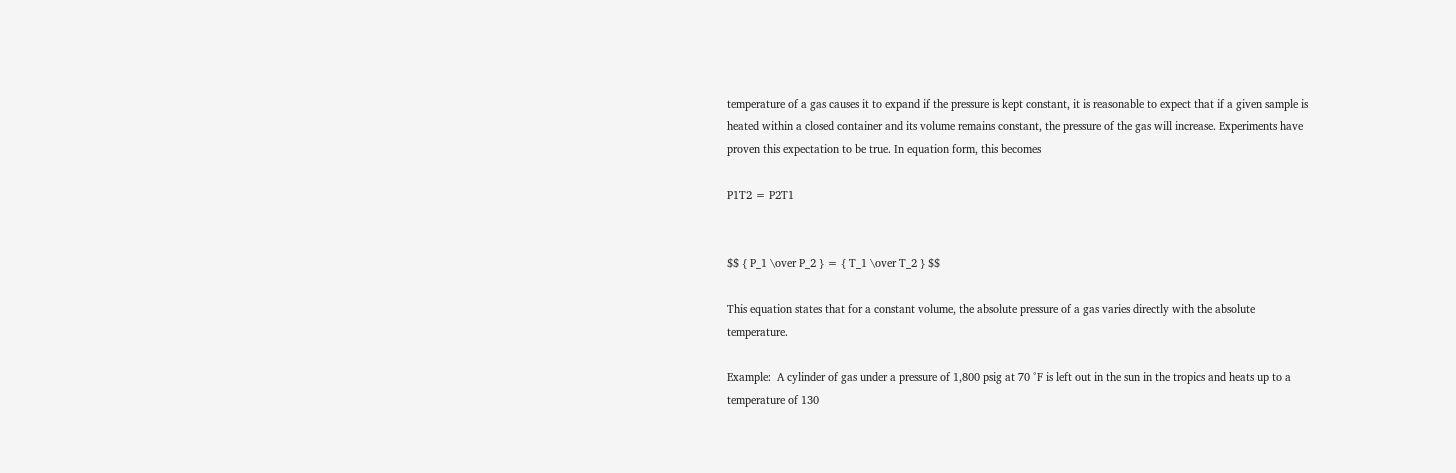temperature of a gas causes it to expand if the pressure is kept constant, it is reasonable to expect that if a given sample is heated within a closed container and its volume remains constant, the pressure of the gas will increase. Experiments have proven this expectation to be true. In equation form, this becomes

P1T2 = P2T1


$$ { P_1 \over P_2 } = { T_1 \over T_2 } $$

This equation states that for a constant volume, the absolute pressure of a gas varies directly with the absolute temperature.

Example:  A cylinder of gas under a pressure of 1,800 psig at 70 °F is left out in the sun in the tropics and heats up to a temperature of 130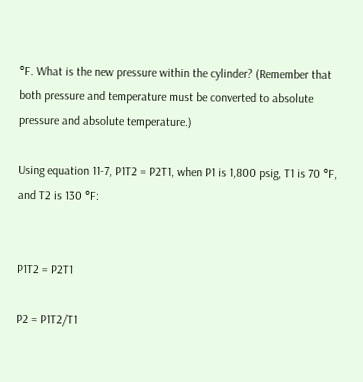°F. What is the new pressure within the cylinder? (Remember that both pressure and temperature must be converted to absolute pressure and absolute temperature.)

Using equation 11-7, P1T2 = P2T1, when P1 is 1,800 psig, T1 is 70 °F, and T2 is 130 °F:


P1T2 = P2T1

P2 = P1T2/T1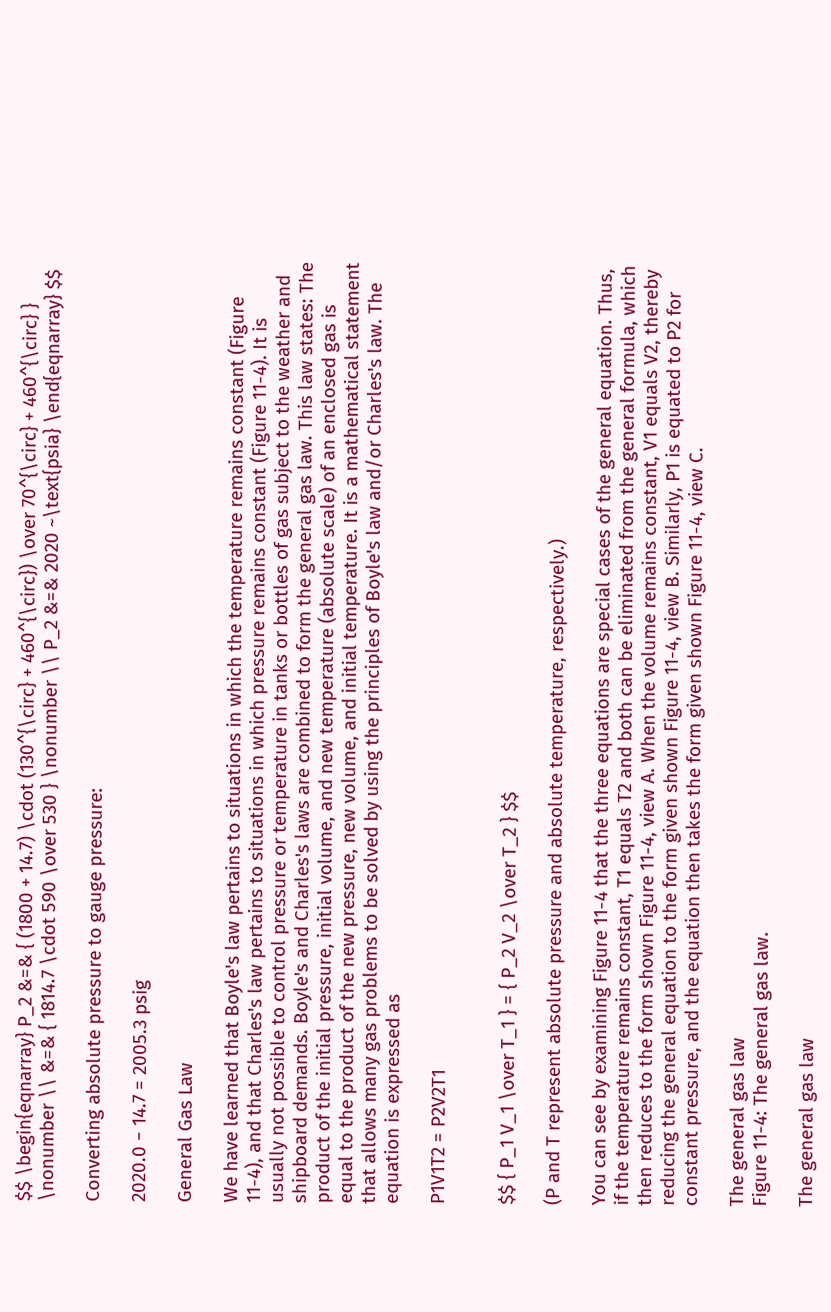$$ \begin{eqnarray} P_2 &=& { (1800 + 14.7) \cdot (130^{\circ} + 460^{\circ}) \over 70^{\circ} + 460^{\circ} } \nonumber \\ &=& { 1814.7 \cdot 590 \over 530 } \nonumber \\ P_2 &=& 2020 ~\text{psia} \end{eqnarray} $$

Converting absolute pressure to gauge pressure:

2020.0 − 14.7 = 2005.3 psig

General Gas Law

We have learned that Boyle's law pertains to situations in which the temperature remains constant (Figure 11-4), and that Charles's law pertains to situations in which pressure remains constant (Figure 11-4). It is usually not possible to control pressure or temperature in tanks or bottles of gas subject to the weather and shipboard demands. Boyle's and Charles's laws are combined to form the general gas law. This law states: The product of the initial pressure, initial volume, and new temperature (absolute scale) of an enclosed gas is equal to the product of the new pressure, new volume, and initial temperature. It is a mathematical statement that allows many gas problems to be solved by using the principles of Boyle's law and/or Charles's law. The equation is expressed as

P1V1T2 = P2V2T1


$$ { P_1 V_1 \over T_1 } = { P_2 V_2 \over T_2 } $$

(P and T represent absolute pressure and absolute temperature, respectively.)

You can see by examining Figure 11-4 that the three equations are special cases of the general equation. Thus, if the temperature remains constant, T1 equals T2 and both can be eliminated from the general formula, which then reduces to the form shown Figure 11-4, view A. When the volume remains constant, V1 equals V2, thereby reducing the general equation to the form given shown Figure 11-4, view B. Similarly, P1 is equated to P2 for constant pressure, and the equation then takes the form given shown Figure 11-4, view C.

The general gas law
Figure 11-4: The general gas law.

The general gas law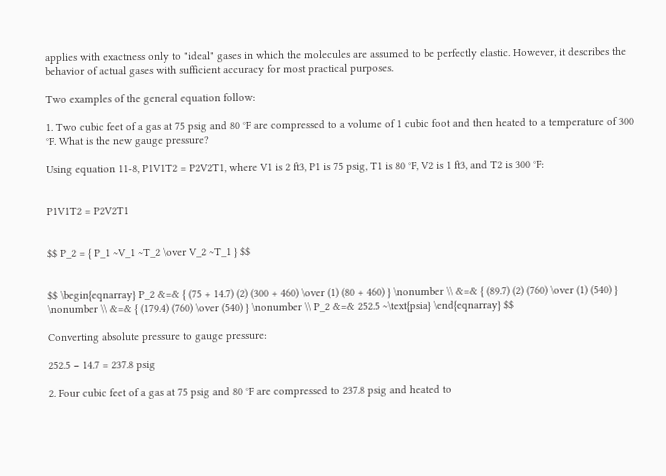applies with exactness only to "ideal" gases in which the molecules are assumed to be perfectly elastic. However, it describes the behavior of actual gases with sufficient accuracy for most practical purposes.

Two examples of the general equation follow:

1. Two cubic feet of a gas at 75 psig and 80 °F are compressed to a volume of 1 cubic foot and then heated to a temperature of 300 °F. What is the new gauge pressure?

Using equation 11-8, P1V1T2 = P2V2T1, where V1 is 2 ft3, P1 is 75 psig, T1 is 80 °F, V2 is 1 ft3, and T2 is 300 °F:


P1V1T2 = P2V2T1


$$ P_2 = { P_1 ~V_1 ~T_2 \over V_2 ~T_1 } $$


$$ \begin{eqnarray} P_2 &=& { (75 + 14.7) (2) (300 + 460) \over (1) (80 + 460) } \nonumber \\ &=& { (89.7) (2) (760) \over (1) (540) } \nonumber \\ &=& { (179.4) (760) \over (540) } \nonumber \\ P_2 &=& 252.5 ~\text{psia} \end{eqnarray} $$

Converting absolute pressure to gauge pressure:

252.5 − 14.7 = 237.8 psig

2. Four cubic feet of a gas at 75 psig and 80 °F are compressed to 237.8 psig and heated to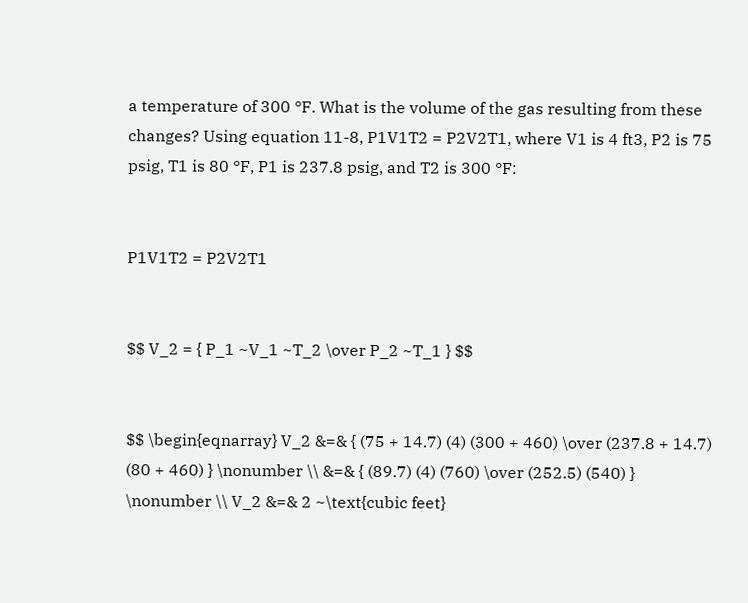a temperature of 300 °F. What is the volume of the gas resulting from these changes? Using equation 11-8, P1V1T2 = P2V2T1, where V1 is 4 ft3, P2 is 75 psig, T1 is 80 °F, P1 is 237.8 psig, and T2 is 300 °F:


P1V1T2 = P2V2T1


$$ V_2 = { P_1 ~V_1 ~T_2 \over P_2 ~T_1 } $$


$$ \begin{eqnarray} V_2 &=& { (75 + 14.7) (4) (300 + 460) \over (237.8 + 14.7) (80 + 460) } \nonumber \\ &=& { (89.7) (4) (760) \over (252.5) (540) } \nonumber \\ V_2 &=& 2 ~\text{cubic feet}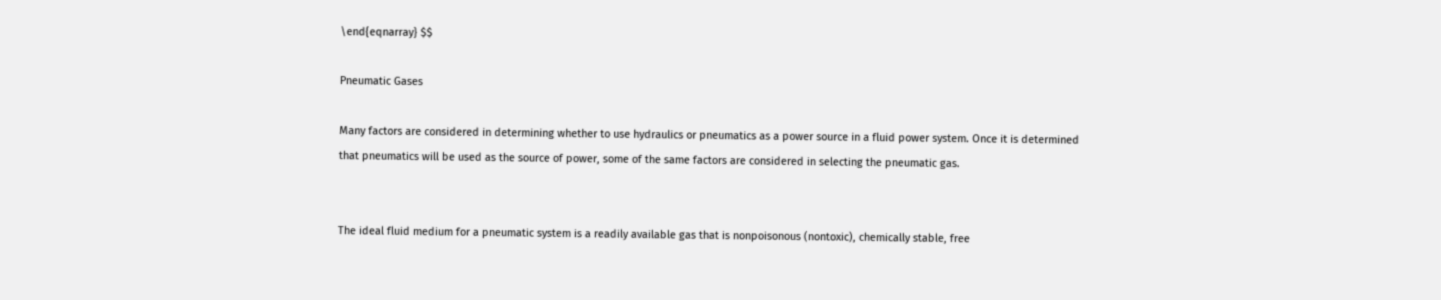\end{eqnarray} $$

Pneumatic Gases

Many factors are considered in determining whether to use hydraulics or pneumatics as a power source in a fluid power system. Once it is determined that pneumatics will be used as the source of power, some of the same factors are considered in selecting the pneumatic gas.


The ideal fluid medium for a pneumatic system is a readily available gas that is nonpoisonous (nontoxic), chemically stable, free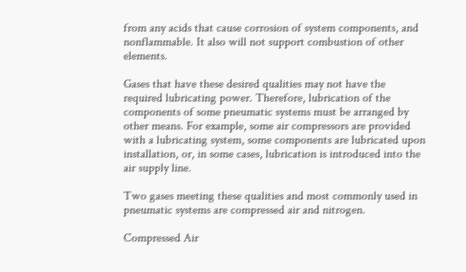from any acids that cause corrosion of system components, and nonflammable. It also will not support combustion of other elements.

Gases that have these desired qualities may not have the required lubricating power. Therefore, lubrication of the components of some pneumatic systems must be arranged by other means. For example, some air compressors are provided with a lubricating system, some components are lubricated upon installation, or, in some cases, lubrication is introduced into the air supply line.

Two gases meeting these qualities and most commonly used in pneumatic systems are compressed air and nitrogen.

Compressed Air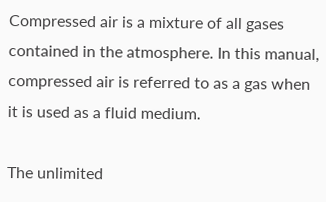Compressed air is a mixture of all gases contained in the atmosphere. In this manual, compressed air is referred to as a gas when it is used as a fluid medium.

The unlimited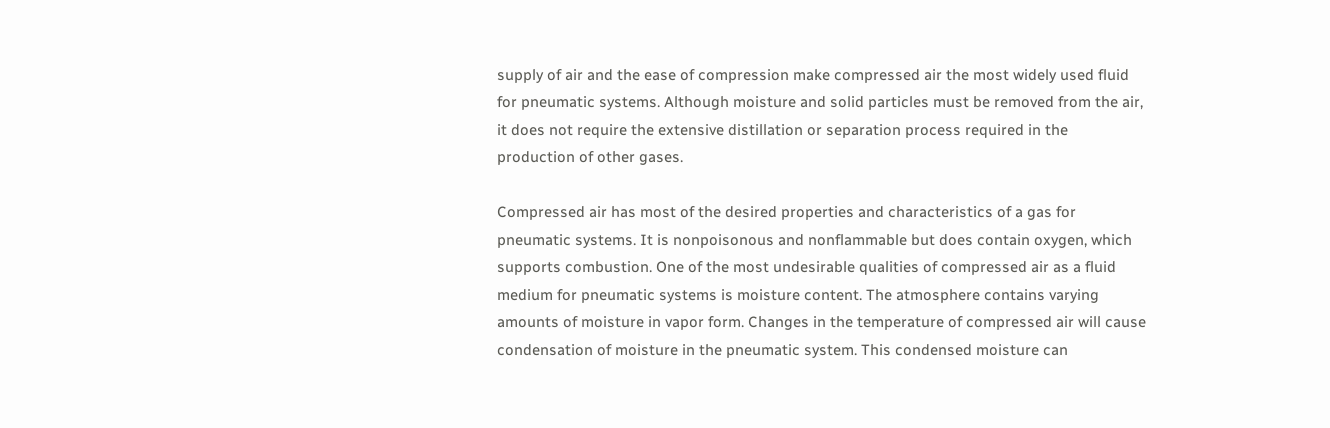supply of air and the ease of compression make compressed air the most widely used fluid for pneumatic systems. Although moisture and solid particles must be removed from the air, it does not require the extensive distillation or separation process required in the production of other gases.

Compressed air has most of the desired properties and characteristics of a gas for pneumatic systems. It is nonpoisonous and nonflammable but does contain oxygen, which supports combustion. One of the most undesirable qualities of compressed air as a fluid medium for pneumatic systems is moisture content. The atmosphere contains varying amounts of moisture in vapor form. Changes in the temperature of compressed air will cause condensation of moisture in the pneumatic system. This condensed moisture can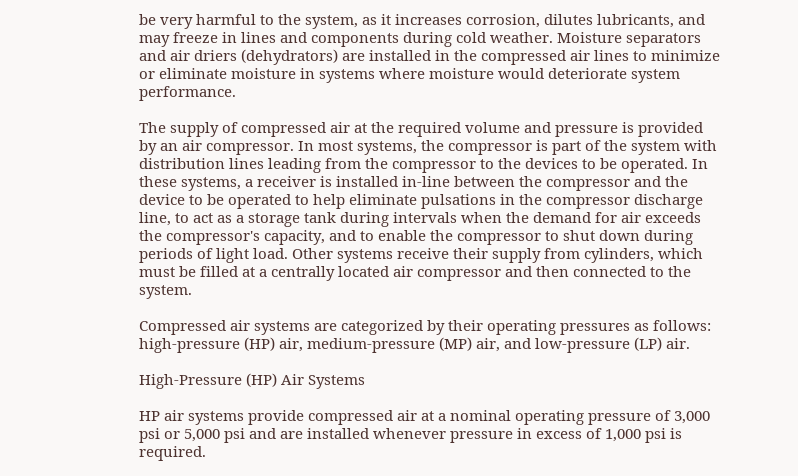be very harmful to the system, as it increases corrosion, dilutes lubricants, and may freeze in lines and components during cold weather. Moisture separators and air driers (dehydrators) are installed in the compressed air lines to minimize or eliminate moisture in systems where moisture would deteriorate system performance.

The supply of compressed air at the required volume and pressure is provided by an air compressor. In most systems, the compressor is part of the system with distribution lines leading from the compressor to the devices to be operated. In these systems, a receiver is installed in-line between the compressor and the device to be operated to help eliminate pulsations in the compressor discharge line, to act as a storage tank during intervals when the demand for air exceeds the compressor's capacity, and to enable the compressor to shut down during periods of light load. Other systems receive their supply from cylinders, which must be filled at a centrally located air compressor and then connected to the system.

Compressed air systems are categorized by their operating pressures as follows: high-pressure (HP) air, medium-pressure (MP) air, and low-pressure (LP) air.

High-Pressure (HP) Air Systems

HP air systems provide compressed air at a nominal operating pressure of 3,000 psi or 5,000 psi and are installed whenever pressure in excess of 1,000 psi is required.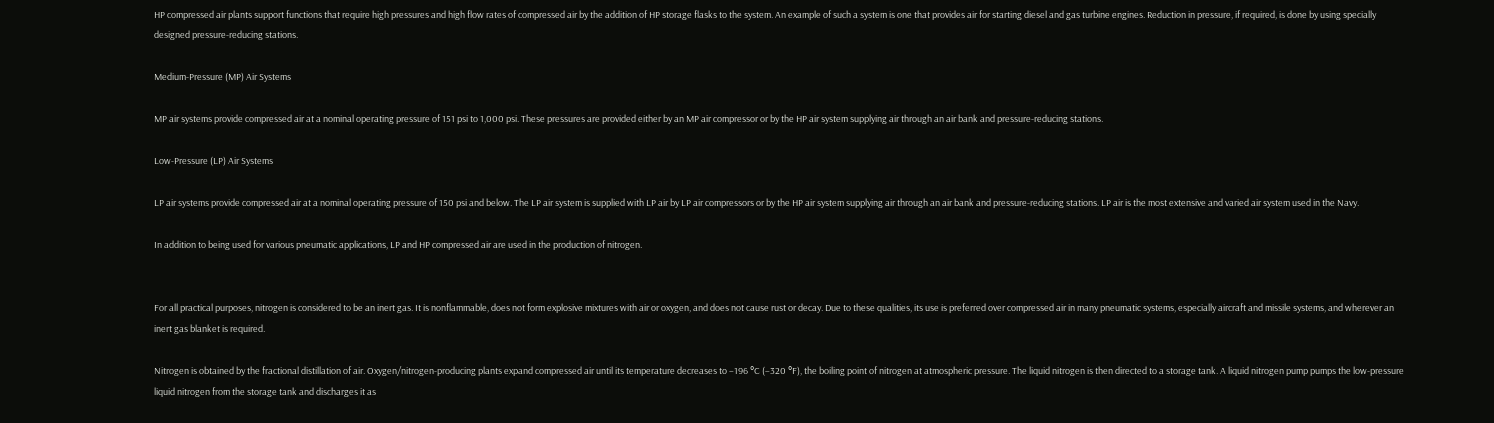HP compressed air plants support functions that require high pressures and high flow rates of compressed air by the addition of HP storage flasks to the system. An example of such a system is one that provides air for starting diesel and gas turbine engines. Reduction in pressure, if required, is done by using specially designed pressure-reducing stations.

Medium-Pressure (MP) Air Systems

MP air systems provide compressed air at a nominal operating pressure of 151 psi to 1,000 psi. These pressures are provided either by an MP air compressor or by the HP air system supplying air through an air bank and pressure-reducing stations.

Low-Pressure (LP) Air Systems

LP air systems provide compressed air at a nominal operating pressure of 150 psi and below. The LP air system is supplied with LP air by LP air compressors or by the HP air system supplying air through an air bank and pressure-reducing stations. LP air is the most extensive and varied air system used in the Navy.

In addition to being used for various pneumatic applications, LP and HP compressed air are used in the production of nitrogen.


For all practical purposes, nitrogen is considered to be an inert gas. It is nonflammable, does not form explosive mixtures with air or oxygen, and does not cause rust or decay. Due to these qualities, its use is preferred over compressed air in many pneumatic systems, especially aircraft and missile systems, and wherever an inert gas blanket is required.

Nitrogen is obtained by the fractional distillation of air. Oxygen/nitrogen-producing plants expand compressed air until its temperature decreases to −196 °C (−320 °F), the boiling point of nitrogen at atmospheric pressure. The liquid nitrogen is then directed to a storage tank. A liquid nitrogen pump pumps the low-pressure liquid nitrogen from the storage tank and discharges it as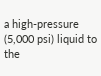a high-pressure (5,000 psi) liquid to the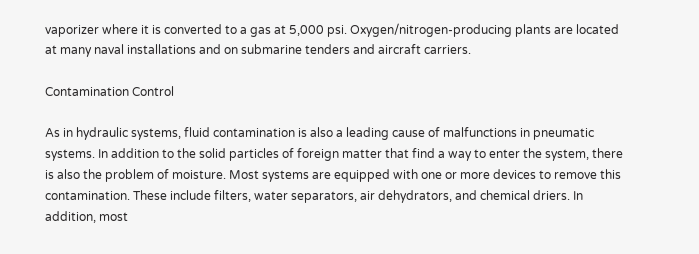vaporizer where it is converted to a gas at 5,000 psi. Oxygen/nitrogen-producing plants are located at many naval installations and on submarine tenders and aircraft carriers.

Contamination Control

As in hydraulic systems, fluid contamination is also a leading cause of malfunctions in pneumatic systems. In addition to the solid particles of foreign matter that find a way to enter the system, there is also the problem of moisture. Most systems are equipped with one or more devices to remove this contamination. These include filters, water separators, air dehydrators, and chemical driers. In addition, most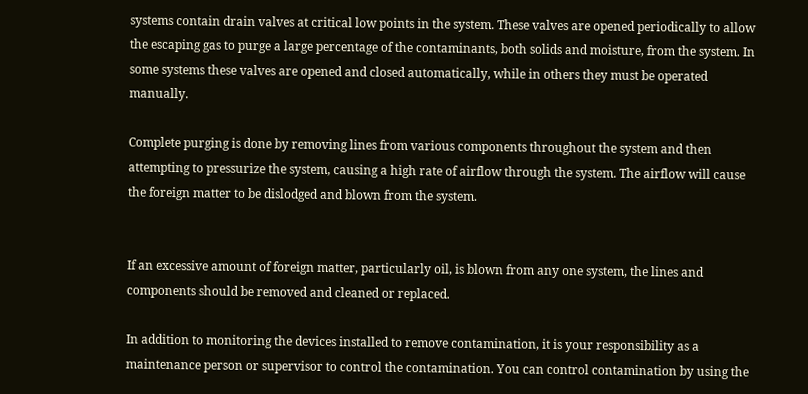systems contain drain valves at critical low points in the system. These valves are opened periodically to allow the escaping gas to purge a large percentage of the contaminants, both solids and moisture, from the system. In some systems these valves are opened and closed automatically, while in others they must be operated manually.

Complete purging is done by removing lines from various components throughout the system and then attempting to pressurize the system, causing a high rate of airflow through the system. The airflow will cause the foreign matter to be dislodged and blown from the system.


If an excessive amount of foreign matter, particularly oil, is blown from any one system, the lines and components should be removed and cleaned or replaced.

In addition to monitoring the devices installed to remove contamination, it is your responsibility as a maintenance person or supervisor to control the contamination. You can control contamination by using the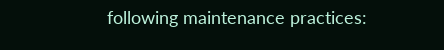following maintenance practices: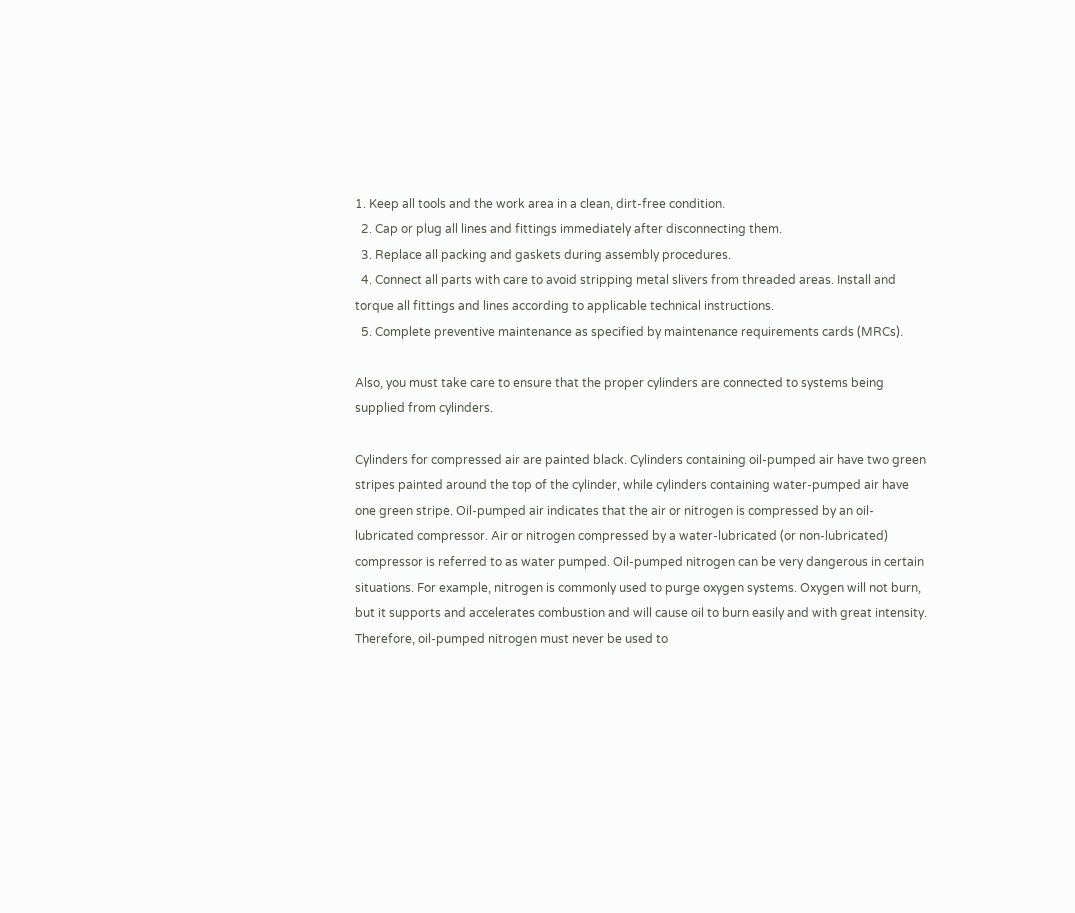1. Keep all tools and the work area in a clean, dirt-free condition.
  2. Cap or plug all lines and fittings immediately after disconnecting them.
  3. Replace all packing and gaskets during assembly procedures.
  4. Connect all parts with care to avoid stripping metal slivers from threaded areas. Install and torque all fittings and lines according to applicable technical instructions.
  5. Complete preventive maintenance as specified by maintenance requirements cards (MRCs).

Also, you must take care to ensure that the proper cylinders are connected to systems being supplied from cylinders.

Cylinders for compressed air are painted black. Cylinders containing oil-pumped air have two green stripes painted around the top of the cylinder, while cylinders containing water-pumped air have one green stripe. Oil-pumped air indicates that the air or nitrogen is compressed by an oil-lubricated compressor. Air or nitrogen compressed by a water-lubricated (or non-lubricated) compressor is referred to as water pumped. Oil-pumped nitrogen can be very dangerous in certain situations. For example, nitrogen is commonly used to purge oxygen systems. Oxygen will not burn, but it supports and accelerates combustion and will cause oil to burn easily and with great intensity. Therefore, oil-pumped nitrogen must never be used to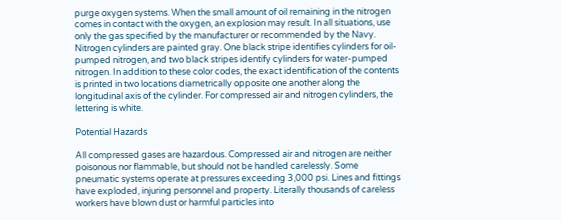purge oxygen systems. When the small amount of oil remaining in the nitrogen comes in contact with the oxygen, an explosion may result. In all situations, use only the gas specified by the manufacturer or recommended by the Navy. Nitrogen cylinders are painted gray. One black stripe identifies cylinders for oil-pumped nitrogen, and two black stripes identify cylinders for water-pumped nitrogen. In addition to these color codes, the exact identification of the contents is printed in two locations diametrically opposite one another along the longitudinal axis of the cylinder. For compressed air and nitrogen cylinders, the lettering is white.

Potential Hazards

All compressed gases are hazardous. Compressed air and nitrogen are neither poisonous nor flammable, but should not be handled carelessly. Some pneumatic systems operate at pressures exceeding 3,000 psi. Lines and fittings have exploded, injuring personnel and property. Literally thousands of careless workers have blown dust or harmful particles into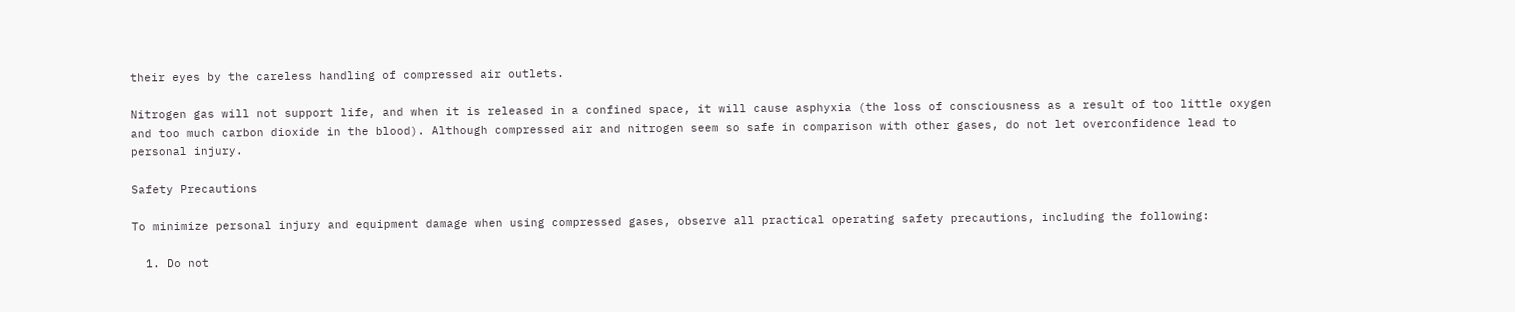their eyes by the careless handling of compressed air outlets.

Nitrogen gas will not support life, and when it is released in a confined space, it will cause asphyxia (the loss of consciousness as a result of too little oxygen and too much carbon dioxide in the blood). Although compressed air and nitrogen seem so safe in comparison with other gases, do not let overconfidence lead to personal injury.

Safety Precautions

To minimize personal injury and equipment damage when using compressed gases, observe all practical operating safety precautions, including the following:

  1. Do not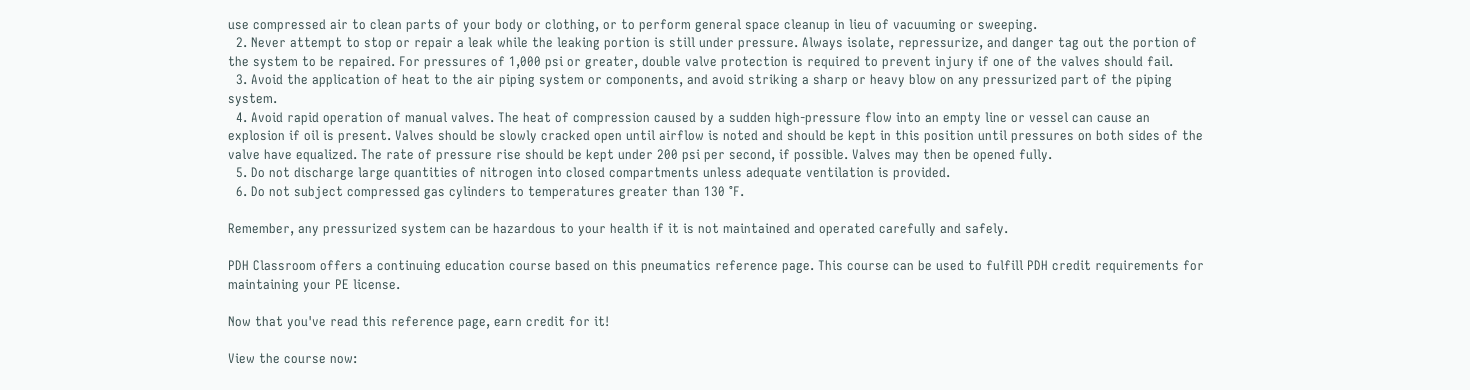use compressed air to clean parts of your body or clothing, or to perform general space cleanup in lieu of vacuuming or sweeping.
  2. Never attempt to stop or repair a leak while the leaking portion is still under pressure. Always isolate, repressurize, and danger tag out the portion of the system to be repaired. For pressures of 1,000 psi or greater, double valve protection is required to prevent injury if one of the valves should fail.
  3. Avoid the application of heat to the air piping system or components, and avoid striking a sharp or heavy blow on any pressurized part of the piping system.
  4. Avoid rapid operation of manual valves. The heat of compression caused by a sudden high-pressure flow into an empty line or vessel can cause an explosion if oil is present. Valves should be slowly cracked open until airflow is noted and should be kept in this position until pressures on both sides of the valve have equalized. The rate of pressure rise should be kept under 200 psi per second, if possible. Valves may then be opened fully.
  5. Do not discharge large quantities of nitrogen into closed compartments unless adequate ventilation is provided.
  6. Do not subject compressed gas cylinders to temperatures greater than 130 °F.

Remember, any pressurized system can be hazardous to your health if it is not maintained and operated carefully and safely.

PDH Classroom offers a continuing education course based on this pneumatics reference page. This course can be used to fulfill PDH credit requirements for maintaining your PE license.

Now that you've read this reference page, earn credit for it!

View the course now: